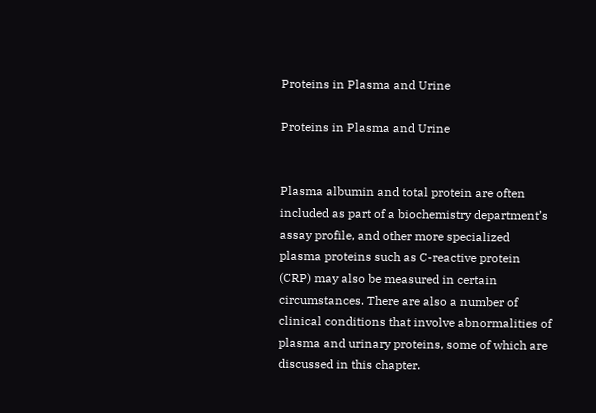Proteins in Plasma and Urine

Proteins in Plasma and Urine


Plasma albumin and total protein are often included as part of a biochemistry department’s assay profile, and other more specialized plasma proteins such as C-reactive protein (CRP) may also be measured in certain circumstances. There are also a number of clinical conditions that involve abnormalities of plasma and urinary proteins, some of which are discussed in this chapter.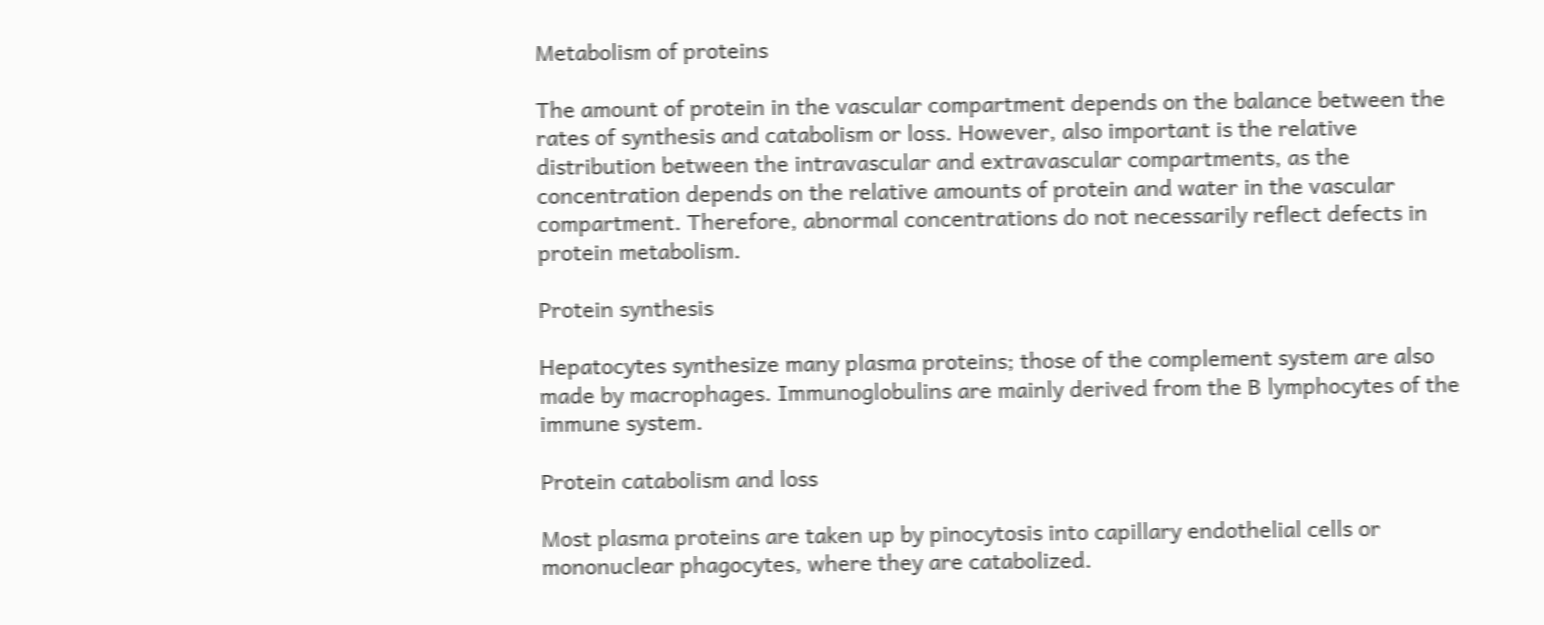Metabolism of proteins

The amount of protein in the vascular compartment depends on the balance between the rates of synthesis and catabolism or loss. However, also important is the relative distribution between the intravascular and extravascular compartments, as the concentration depends on the relative amounts of protein and water in the vascular compartment. Therefore, abnormal concentrations do not necessarily reflect defects in protein metabolism.

Protein synthesis

Hepatocytes synthesize many plasma proteins; those of the complement system are also made by macrophages. Immunoglobulins are mainly derived from the B lymphocytes of the immune system.

Protein catabolism and loss

Most plasma proteins are taken up by pinocytosis into capillary endothelial cells or mononuclear phagocytes, where they are catabolized.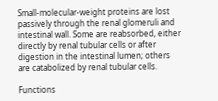Small-molecular-weight proteins are lost passively through the renal glomeruli and intestinal wall. Some are reabsorbed, either directly by renal tubular cells or after digestion in the intestinal lumen; others are catabolized by renal tubular cells.

Functions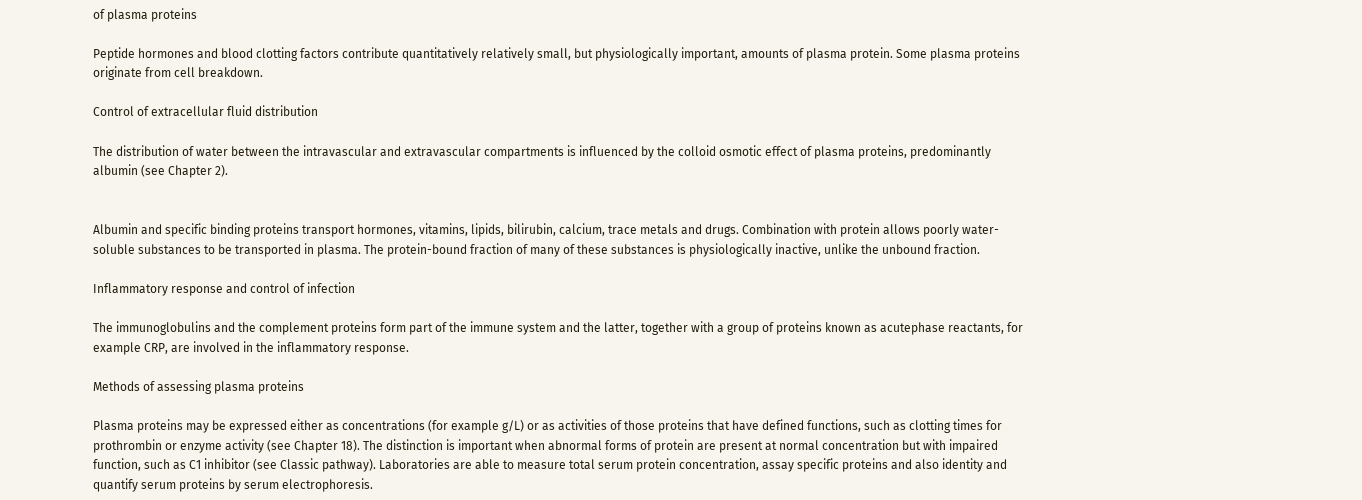of plasma proteins

Peptide hormones and blood clotting factors contribute quantitatively relatively small, but physiologically important, amounts of plasma protein. Some plasma proteins originate from cell breakdown.

Control of extracellular fluid distribution

The distribution of water between the intravascular and extravascular compartments is influenced by the colloid osmotic effect of plasma proteins, predominantly albumin (see Chapter 2).


Albumin and specific binding proteins transport hormones, vitamins, lipids, bilirubin, calcium, trace metals and drugs. Combination with protein allows poorly water-soluble substances to be transported in plasma. The protein-bound fraction of many of these substances is physiologically inactive, unlike the unbound fraction.

Inflammatory response and control of infection

The immunoglobulins and the complement proteins form part of the immune system and the latter, together with a group of proteins known as acutephase reactants, for example CRP, are involved in the inflammatory response.

Methods of assessing plasma proteins

Plasma proteins may be expressed either as concentrations (for example g/L) or as activities of those proteins that have defined functions, such as clotting times for prothrombin or enzyme activity (see Chapter 18). The distinction is important when abnormal forms of protein are present at normal concentration but with impaired function, such as C1 inhibitor (see Classic pathway). Laboratories are able to measure total serum protein concentration, assay specific proteins and also identity and quantify serum proteins by serum electrophoresis.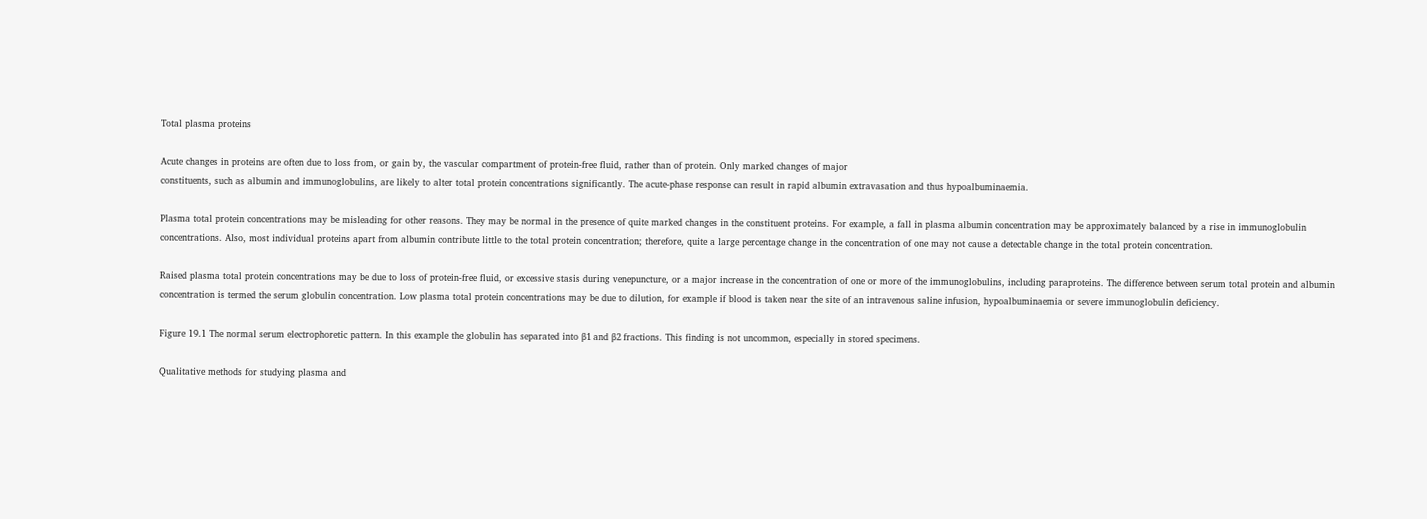Total plasma proteins

Acute changes in proteins are often due to loss from, or gain by, the vascular compartment of protein-free fluid, rather than of protein. Only marked changes of major
constituents, such as albumin and immunoglobulins, are likely to alter total protein concentrations significantly. The acute-phase response can result in rapid albumin extravasation and thus hypoalbuminaemia.

Plasma total protein concentrations may be misleading for other reasons. They may be normal in the presence of quite marked changes in the constituent proteins. For example, a fall in plasma albumin concentration may be approximately balanced by a rise in immunoglobulin concentrations. Also, most individual proteins apart from albumin contribute little to the total protein concentration; therefore, quite a large percentage change in the concentration of one may not cause a detectable change in the total protein concentration.

Raised plasma total protein concentrations may be due to loss of protein-free fluid, or excessive stasis during venepuncture, or a major increase in the concentration of one or more of the immunoglobulins, including paraproteins. The difference between serum total protein and albumin concentration is termed the serum globulin concentration. Low plasma total protein concentrations may be due to dilution, for example if blood is taken near the site of an intravenous saline infusion, hypoalbuminaemia or severe immunoglobulin deficiency.

Figure 19.1 The normal serum electrophoretic pattern. In this example the globulin has separated into β1 and β2 fractions. This finding is not uncommon, especially in stored specimens.

Qualitative methods for studying plasma and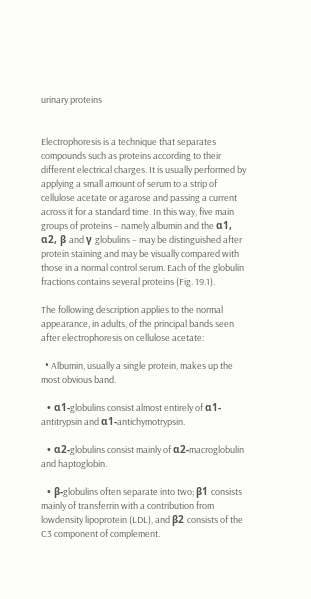urinary proteins


Electrophoresis is a technique that separates compounds such as proteins according to their different electrical charges. It is usually performed by applying a small amount of serum to a strip of cellulose acetate or agarose and passing a current across it for a standard time. In this way, five main groups of proteins – namely albumin and the α1, α2, β and γ globulins – may be distinguished after protein staining and may be visually compared with those in a normal control serum. Each of the globulin fractions contains several proteins (Fig. 19.1).

The following description applies to the normal appearance, in adults, of the principal bands seen after electrophoresis on cellulose acetate:

  • Albumin, usually a single protein, makes up the most obvious band.

  • α1-globulins consist almost entirely of α1-antitrypsin and α1-antichymotrypsin.

  • α2-globulins consist mainly of α2-macroglobulin and haptoglobin.

  • β-globulins often separate into two; β1 consists mainly of transferrin with a contribution from lowdensity lipoprotein (LDL), and β2 consists of the C3 component of complement.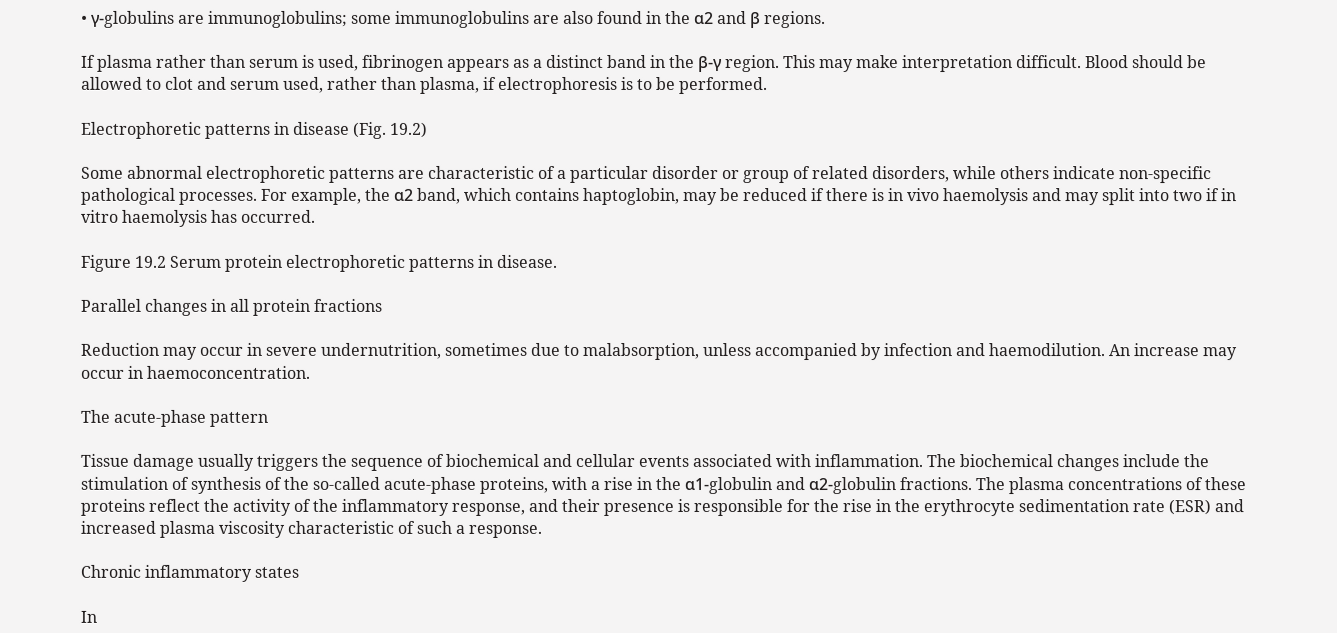• γ-globulins are immunoglobulins; some immunoglobulins are also found in the α2 and β regions.

If plasma rather than serum is used, fibrinogen appears as a distinct band in the β-γ region. This may make interpretation difficult. Blood should be allowed to clot and serum used, rather than plasma, if electrophoresis is to be performed.

Electrophoretic patterns in disease (Fig. 19.2)

Some abnormal electrophoretic patterns are characteristic of a particular disorder or group of related disorders, while others indicate non-specific pathological processes. For example, the α2 band, which contains haptoglobin, may be reduced if there is in vivo haemolysis and may split into two if in vitro haemolysis has occurred.

Figure 19.2 Serum protein electrophoretic patterns in disease.

Parallel changes in all protein fractions

Reduction may occur in severe undernutrition, sometimes due to malabsorption, unless accompanied by infection and haemodilution. An increase may occur in haemoconcentration.

The acute-phase pattern

Tissue damage usually triggers the sequence of biochemical and cellular events associated with inflammation. The biochemical changes include the stimulation of synthesis of the so-called acute-phase proteins, with a rise in the α1-globulin and α2-globulin fractions. The plasma concentrations of these proteins reflect the activity of the inflammatory response, and their presence is responsible for the rise in the erythrocyte sedimentation rate (ESR) and increased plasma viscosity characteristic of such a response.

Chronic inflammatory states

In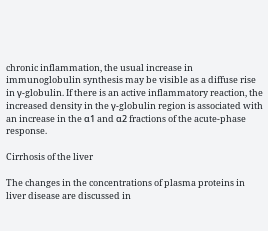chronic inflammation, the usual increase in immunoglobulin synthesis may be visible as a diffuse rise in γ-globulin. If there is an active inflammatory reaction, the increased density in the γ-globulin region is associated with an increase in the α1 and α2 fractions of the acute-phase response.

Cirrhosis of the liver

The changes in the concentrations of plasma proteins in liver disease are discussed in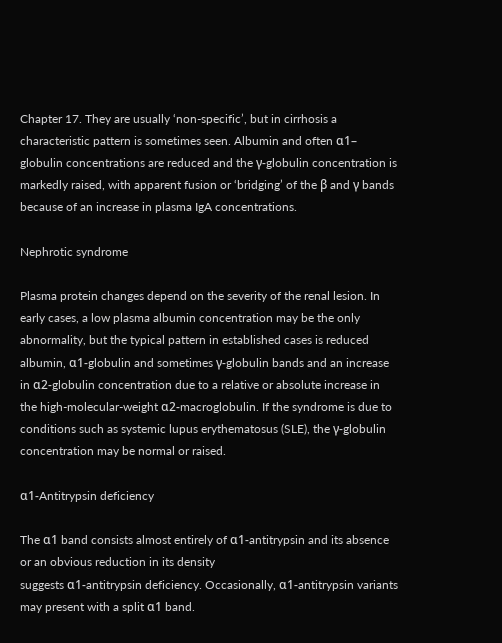Chapter 17. They are usually ‘non-specific’, but in cirrhosis a characteristic pattern is sometimes seen. Albumin and often α1– globulin concentrations are reduced and the γ-globulin concentration is markedly raised, with apparent fusion or ‘bridging’ of the β and γ bands because of an increase in plasma IgA concentrations.

Nephrotic syndrome

Plasma protein changes depend on the severity of the renal lesion. In early cases, a low plasma albumin concentration may be the only abnormality, but the typical pattern in established cases is reduced albumin, α1-globulin and sometimes γ-globulin bands and an increase in α2-globulin concentration due to a relative or absolute increase in the high-molecular-weight α2-macroglobulin. If the syndrome is due to conditions such as systemic lupus erythematosus (SLE), the γ-globulin concentration may be normal or raised.

α1-Antitrypsin deficiency

The α1 band consists almost entirely of α1-antitrypsin and its absence or an obvious reduction in its density
suggests α1-antitrypsin deficiency. Occasionally, α1-antitrypsin variants may present with a split α1 band.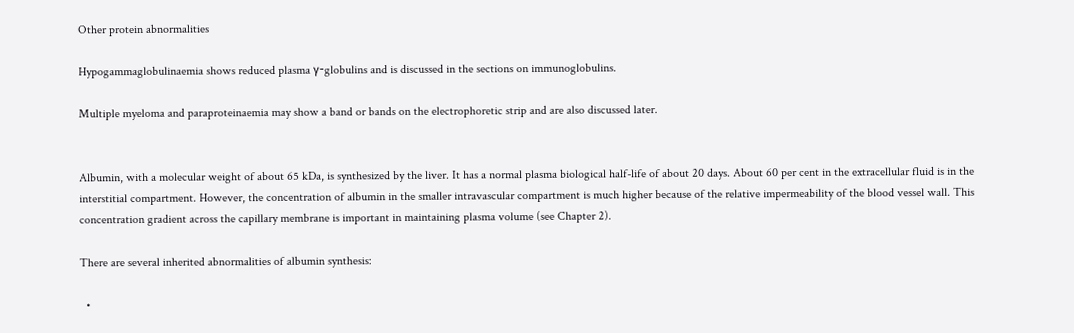Other protein abnormalities

Hypogammaglobulinaemia shows reduced plasma γ-globulins and is discussed in the sections on immunoglobulins.

Multiple myeloma and paraproteinaemia may show a band or bands on the electrophoretic strip and are also discussed later.


Albumin, with a molecular weight of about 65 kDa, is synthesized by the liver. It has a normal plasma biological half-life of about 20 days. About 60 per cent in the extracellular fluid is in the interstitial compartment. However, the concentration of albumin in the smaller intravascular compartment is much higher because of the relative impermeability of the blood vessel wall. This concentration gradient across the capillary membrane is important in maintaining plasma volume (see Chapter 2).

There are several inherited abnormalities of albumin synthesis:

  •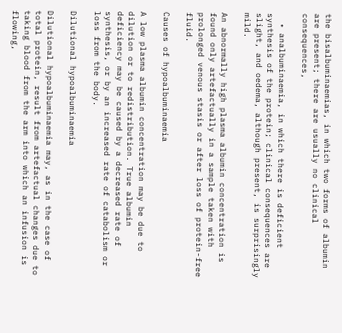the bisalbuminaemias, in which two forms of albumin are present; there are usually no clinical consequences,

  • analbuminaemia, in which there is deficient synthesis of the protein; clinical consequences are slight, and oedema, although present, is surprisingly mild.

An abnormally high plasma albumin concentration is found only artefactually in a sample taken with prolonged venous stasis or after loss of protein-free fluid.

Causes of hypoalbuminaemia

A low plasma albumin concentration may be due to dilution or to redistribution. True albumin deficiency may be caused by a decreased rate of synthesis, or by an increased rate of catabolism or loss from the body.

Dilutional hypoalbuminaemia

Dilutional hypoalbuminaemia may, as in the case of total protein, result from artefactual changes due to taking blood from the arm into which an infusion is flowing,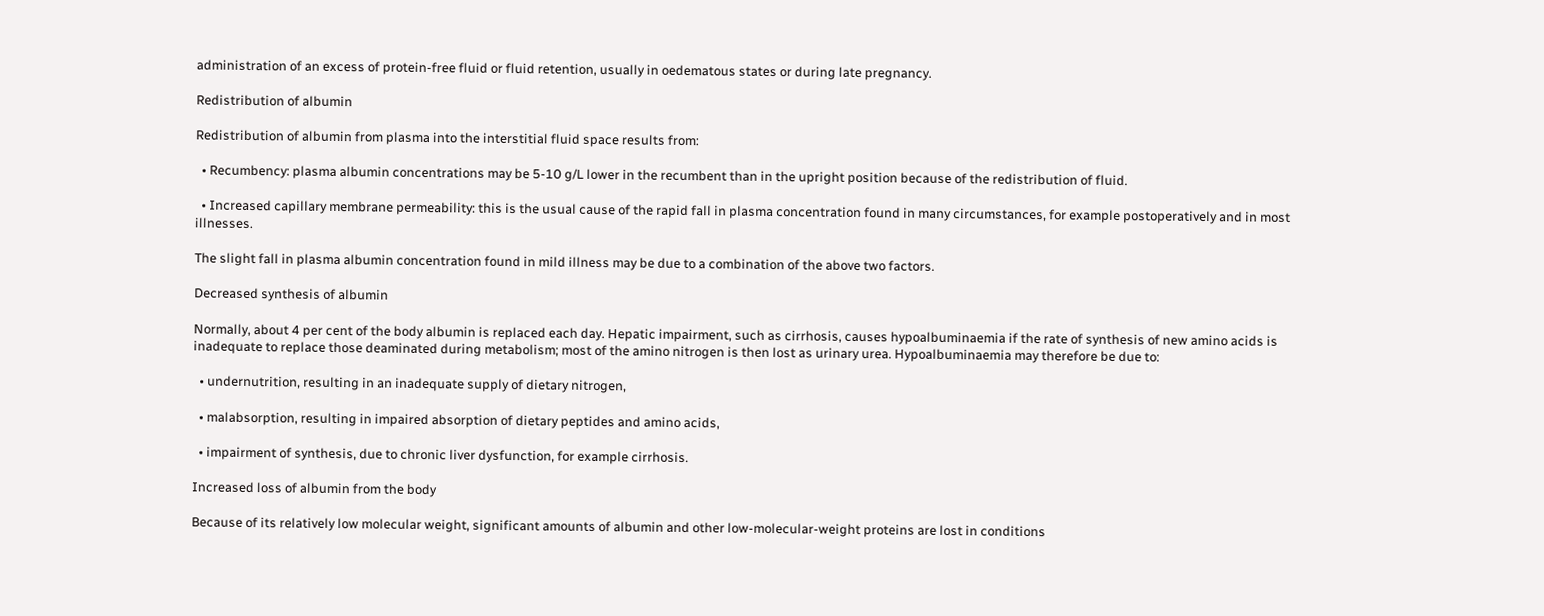administration of an excess of protein-free fluid or fluid retention, usually in oedematous states or during late pregnancy.

Redistribution of albumin

Redistribution of albumin from plasma into the interstitial fluid space results from:

  • Recumbency: plasma albumin concentrations may be 5-10 g/L lower in the recumbent than in the upright position because of the redistribution of fluid.

  • Increased capillary membrane permeability: this is the usual cause of the rapid fall in plasma concentration found in many circumstances, for example postoperatively and in most illnesses.

The slight fall in plasma albumin concentration found in mild illness may be due to a combination of the above two factors.

Decreased synthesis of albumin

Normally, about 4 per cent of the body albumin is replaced each day. Hepatic impairment, such as cirrhosis, causes hypoalbuminaemia if the rate of synthesis of new amino acids is inadequate to replace those deaminated during metabolism; most of the amino nitrogen is then lost as urinary urea. Hypoalbuminaemia may therefore be due to:

  • undernutrition, resulting in an inadequate supply of dietary nitrogen,

  • malabsorption, resulting in impaired absorption of dietary peptides and amino acids,

  • impairment of synthesis, due to chronic liver dysfunction, for example cirrhosis.

Increased loss of albumin from the body

Because of its relatively low molecular weight, significant amounts of albumin and other low-molecular-weight proteins are lost in conditions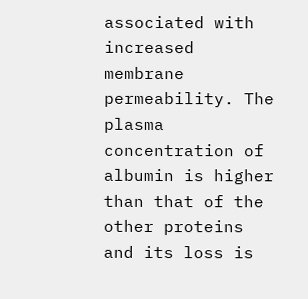associated with increased membrane permeability. The plasma concentration of albumin is higher than that of the other proteins and its loss is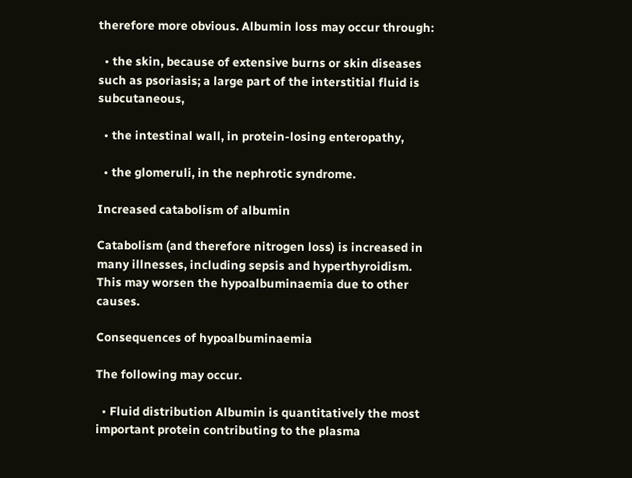therefore more obvious. Albumin loss may occur through:

  • the skin, because of extensive burns or skin diseases such as psoriasis; a large part of the interstitial fluid is subcutaneous,

  • the intestinal wall, in protein-losing enteropathy,

  • the glomeruli, in the nephrotic syndrome.

Increased catabolism of albumin

Catabolism (and therefore nitrogen loss) is increased in many illnesses, including sepsis and hyperthyroidism. This may worsen the hypoalbuminaemia due to other causes.

Consequences of hypoalbuminaemia

The following may occur.

  • Fluid distribution Albumin is quantitatively the most important protein contributing to the plasma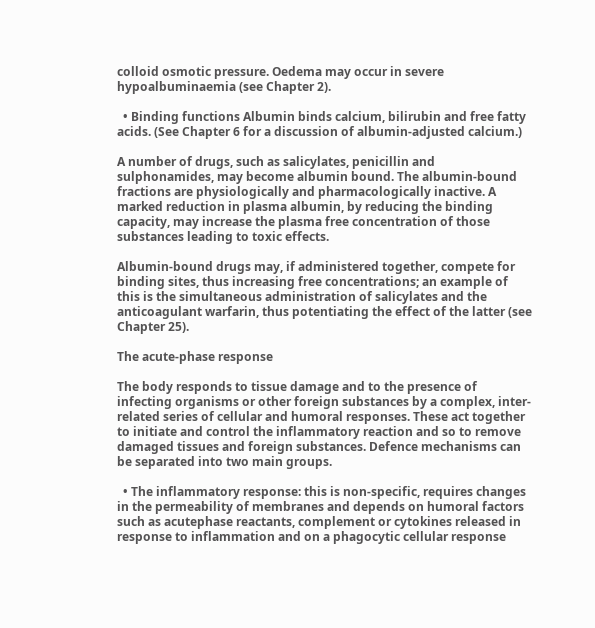colloid osmotic pressure. Oedema may occur in severe hypoalbuminaemia (see Chapter 2).

  • Binding functions Albumin binds calcium, bilirubin and free fatty acids. (See Chapter 6 for a discussion of albumin-adjusted calcium.)

A number of drugs, such as salicylates, penicillin and sulphonamides, may become albumin bound. The albumin-bound fractions are physiologically and pharmacologically inactive. A marked reduction in plasma albumin, by reducing the binding capacity, may increase the plasma free concentration of those substances leading to toxic effects.

Albumin-bound drugs may, if administered together, compete for binding sites, thus increasing free concentrations; an example of this is the simultaneous administration of salicylates and the anticoagulant warfarin, thus potentiating the effect of the latter (see Chapter 25).

The acute-phase response

The body responds to tissue damage and to the presence of infecting organisms or other foreign substances by a complex, inter-related series of cellular and humoral responses. These act together to initiate and control the inflammatory reaction and so to remove damaged tissues and foreign substances. Defence mechanisms can be separated into two main groups.

  • The inflammatory response: this is non-specific, requires changes in the permeability of membranes and depends on humoral factors such as acutephase reactants, complement or cytokines released in response to inflammation and on a phagocytic cellular response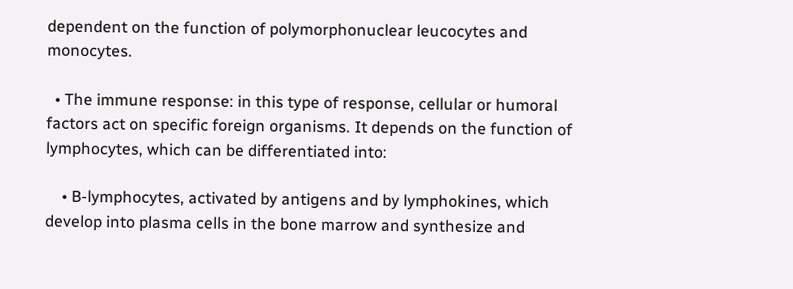dependent on the function of polymorphonuclear leucocytes and monocytes.

  • The immune response: in this type of response, cellular or humoral factors act on specific foreign organisms. It depends on the function of lymphocytes, which can be differentiated into:

    • B-lymphocytes, activated by antigens and by lymphokines, which develop into plasma cells in the bone marrow and synthesize and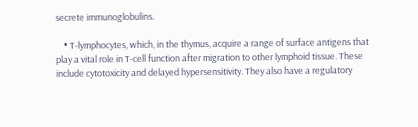secrete immunoglobulins.

    • T-lymphocytes, which, in the thymus, acquire a range of surface antigens that play a vital role in T-cell function after migration to other lymphoid tissue. These include cytotoxicity and delayed hypersensitivity. They also have a regulatory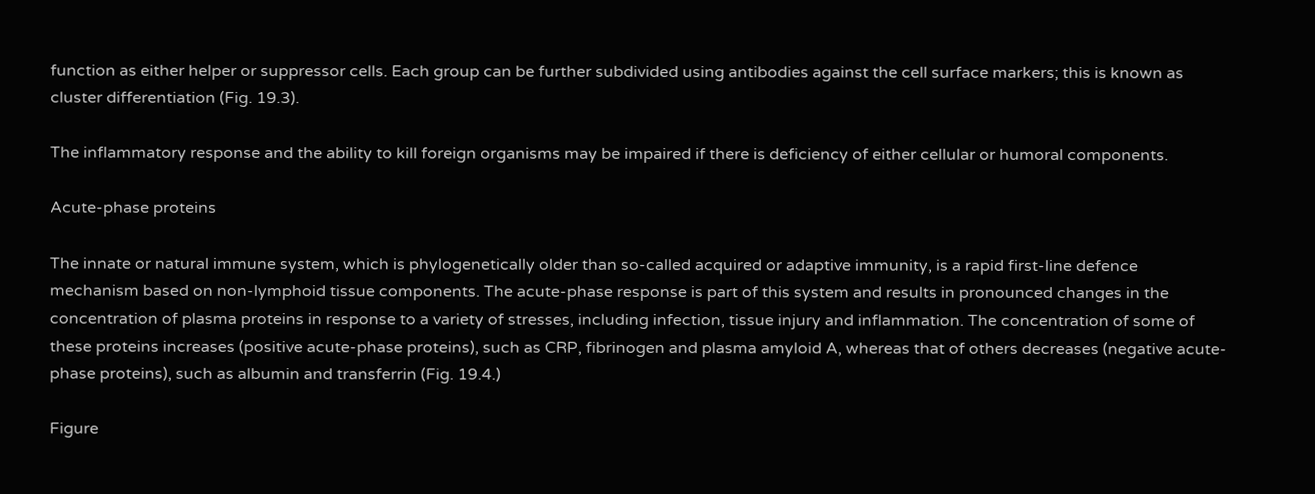function as either helper or suppressor cells. Each group can be further subdivided using antibodies against the cell surface markers; this is known as cluster differentiation (Fig. 19.3).

The inflammatory response and the ability to kill foreign organisms may be impaired if there is deficiency of either cellular or humoral components.

Acute-phase proteins

The innate or natural immune system, which is phylogenetically older than so-called acquired or adaptive immunity, is a rapid first-line defence mechanism based on non-lymphoid tissue components. The acute-phase response is part of this system and results in pronounced changes in the concentration of plasma proteins in response to a variety of stresses, including infection, tissue injury and inflammation. The concentration of some of these proteins increases (positive acute-phase proteins), such as CRP, fibrinogen and plasma amyloid A, whereas that of others decreases (negative acute-phase proteins), such as albumin and transferrin (Fig. 19.4.)

Figure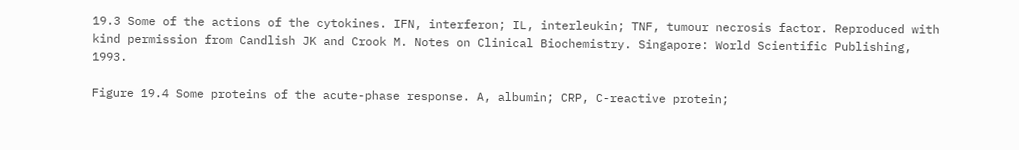19.3 Some of the actions of the cytokines. IFN, interferon; IL, interleukin; TNF, tumour necrosis factor. Reproduced with kind permission from Candlish JK and Crook M. Notes on Clinical Biochemistry. Singapore: World Scientific Publishing, 1993.

Figure 19.4 Some proteins of the acute-phase response. A, albumin; CRP, C-reactive protein;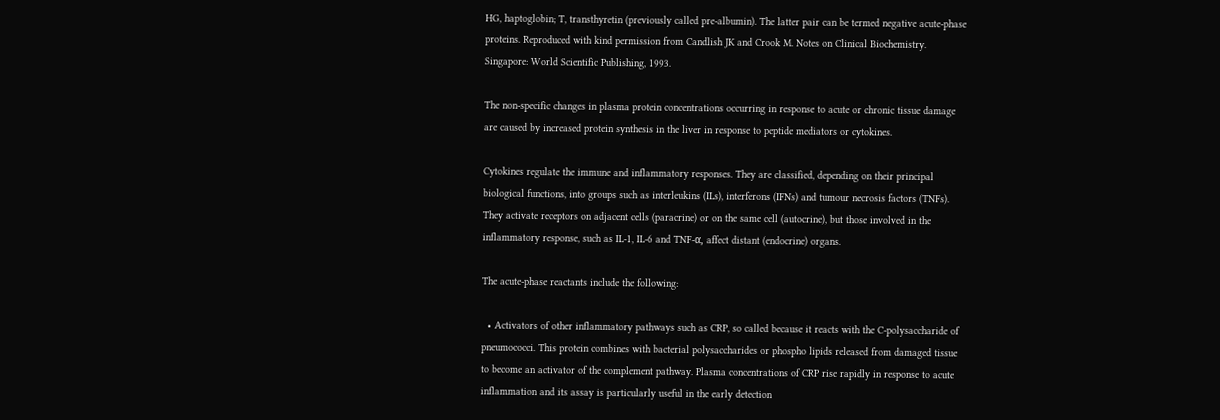HG, haptoglobin; T, transthyretin (previously called pre-albumin). The latter pair can be termed negative acute-phase proteins. Reproduced with kind permission from Candlish JK and Crook M. Notes on Clinical Biochemistry. Singapore: World Scientific Publishing, 1993.

The non-specific changes in plasma protein concentrations occurring in response to acute or chronic tissue damage are caused by increased protein synthesis in the liver in response to peptide mediators or cytokines.

Cytokines regulate the immune and inflammatory responses. They are classified, depending on their principal biological functions, into groups such as interleukins (ILs), interferons (IFNs) and tumour necrosis factors (TNFs). They activate receptors on adjacent cells (paracrine) or on the same cell (autocrine), but those involved in the inflammatory response, such as IL-1, IL-6 and TNF-α, affect distant (endocrine) organs.

The acute-phase reactants include the following:

  • Activators of other inflammatory pathways such as CRP, so called because it reacts with the C-polysaccharide of pneumococci. This protein combines with bacterial polysaccharides or phospho lipids released from damaged tissue to become an activator of the complement pathway. Plasma concentrations of CRP rise rapidly in response to acute inflammation and its assay is particularly useful in the early detection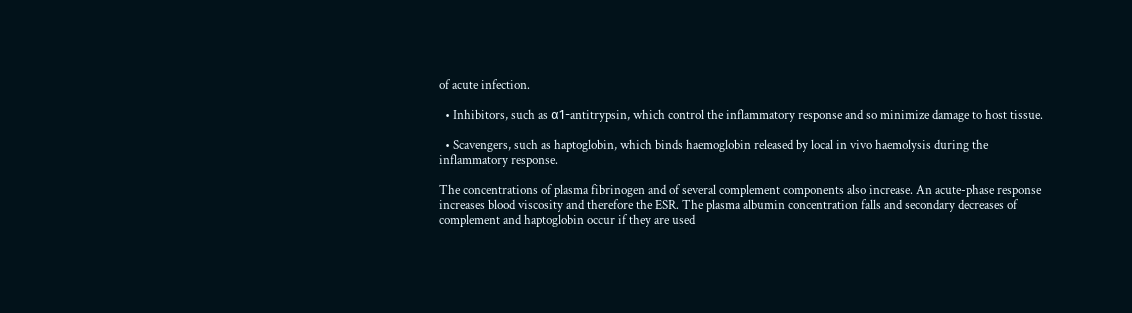of acute infection.

  • Inhibitors, such as α1-antitrypsin, which control the inflammatory response and so minimize damage to host tissue.

  • Scavengers, such as haptoglobin, which binds haemoglobin released by local in vivo haemolysis during the inflammatory response.

The concentrations of plasma fibrinogen and of several complement components also increase. An acute-phase response increases blood viscosity and therefore the ESR. The plasma albumin concentration falls and secondary decreases of complement and haptoglobin occur if they are used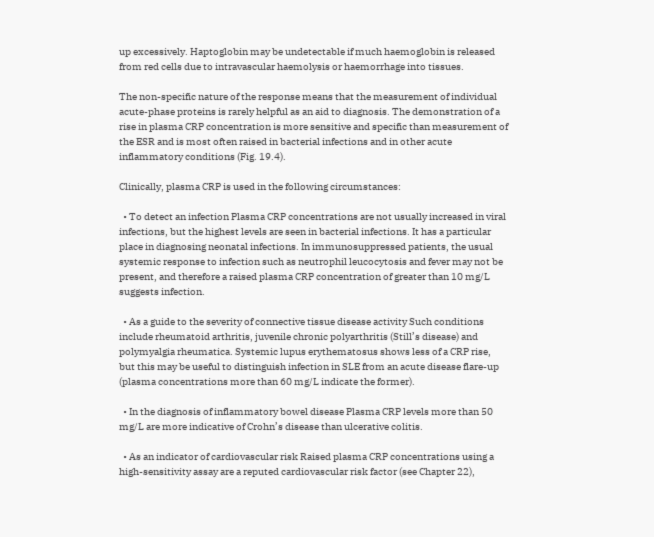up excessively. Haptoglobin may be undetectable if much haemoglobin is released from red cells due to intravascular haemolysis or haemorrhage into tissues.

The non-specific nature of the response means that the measurement of individual acute-phase proteins is rarely helpful as an aid to diagnosis. The demonstration of a rise in plasma CRP concentration is more sensitive and specific than measurement of the ESR and is most often raised in bacterial infections and in other acute inflammatory conditions (Fig. 19.4).

Clinically, plasma CRP is used in the following circumstances:

  • To detect an infection Plasma CRP concentrations are not usually increased in viral infections, but the highest levels are seen in bacterial infections. It has a particular place in diagnosing neonatal infections. In immunosuppressed patients, the usual systemic response to infection such as neutrophil leucocytosis and fever may not be present, and therefore a raised plasma CRP concentration of greater than 10 mg/L suggests infection.

  • As a guide to the severity of connective tissue disease activity Such conditions include rheumatoid arthritis, juvenile chronic polyarthritis (Still’s disease) and polymyalgia rheumatica. Systemic lupus erythematosus shows less of a CRP rise, but this may be useful to distinguish infection in SLE from an acute disease flare-up (plasma concentrations more than 60 mg/L indicate the former).

  • In the diagnosis of inflammatory bowel disease Plasma CRP levels more than 50 mg/L are more indicative of Crohn’s disease than ulcerative colitis.

  • As an indicator of cardiovascular risk Raised plasma CRP concentrations using a high-sensitivity assay are a reputed cardiovascular risk factor (see Chapter 22),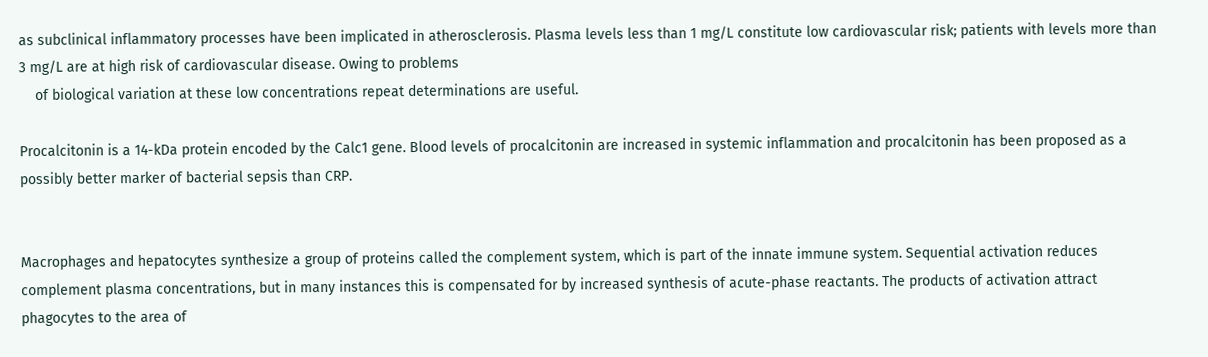as subclinical inflammatory processes have been implicated in atherosclerosis. Plasma levels less than 1 mg/L constitute low cardiovascular risk; patients with levels more than 3 mg/L are at high risk of cardiovascular disease. Owing to problems
    of biological variation at these low concentrations repeat determinations are useful.

Procalcitonin is a 14-kDa protein encoded by the Calc1 gene. Blood levels of procalcitonin are increased in systemic inflammation and procalcitonin has been proposed as a possibly better marker of bacterial sepsis than CRP.


Macrophages and hepatocytes synthesize a group of proteins called the complement system, which is part of the innate immune system. Sequential activation reduces complement plasma concentrations, but in many instances this is compensated for by increased synthesis of acute-phase reactants. The products of activation attract phagocytes to the area of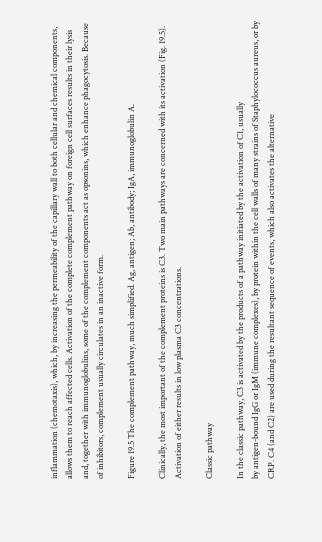inflammation (chemotaxis), which, by increasing the permeability of the capillary wall to both cellular and chemical components, allows them to reach affected cells. Activation of the complete complement pathway on foreign cell surfaces results in their lysis and, together with immunoglobulins, some of the complement components act as opsonins, which enhance phagocytosis. Because of inhibitors, complement usually circulates in an inactive form.

Figure 19.5 The complement pathway, much simplified. Ag, antigen; Ab, antibody; IgA, immunoglobulin A.

Clinically, the most important of the complement proteins is C3. Two main pathways are concerned with its activation (Fig. 19.5). Activation of either results in low plasma C3 concentrations.

Classic pathway

In the classic pathway, C3 is activated by the products of a pathway initiated by the activation of C1, usually
by antigen-bound IgG or IgM (immune complexes), by protein within the cell walls of many strains of Staphylococcus aureus, or by CRP. C4 (and C2) are used during the resultant sequence of events, which also activates the alternative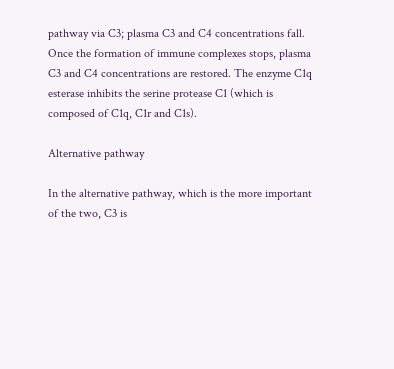pathway via C3; plasma C3 and C4 concentrations fall. Once the formation of immune complexes stops, plasma C3 and C4 concentrations are restored. The enzyme C1q esterase inhibits the serine protease C1 (which is composed of C1q, C1r and C1s).

Alternative pathway

In the alternative pathway, which is the more important of the two, C3 is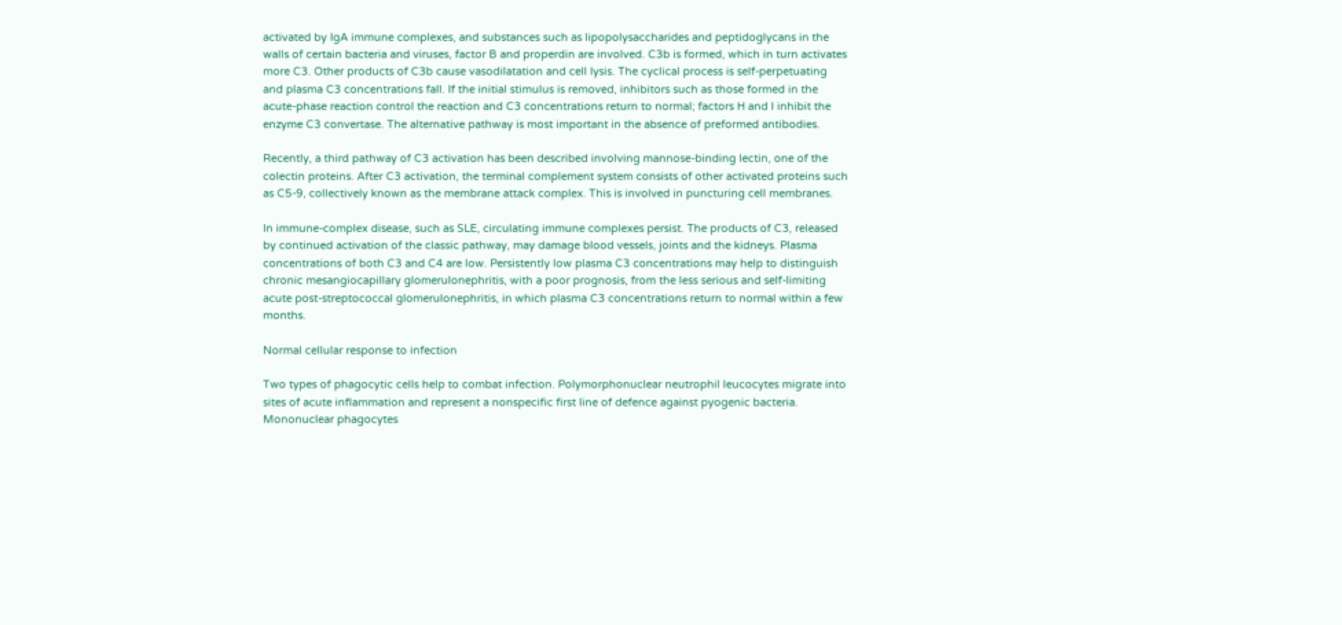activated by IgA immune complexes, and substances such as lipopolysaccharides and peptidoglycans in the walls of certain bacteria and viruses, factor B and properdin are involved. C3b is formed, which in turn activates more C3. Other products of C3b cause vasodilatation and cell lysis. The cyclical process is self-perpetuating and plasma C3 concentrations fall. If the initial stimulus is removed, inhibitors such as those formed in the acute-phase reaction control the reaction and C3 concentrations return to normal; factors H and I inhibit the enzyme C3 convertase. The alternative pathway is most important in the absence of preformed antibodies.

Recently, a third pathway of C3 activation has been described involving mannose-binding lectin, one of the colectin proteins. After C3 activation, the terminal complement system consists of other activated proteins such as C5-9, collectively known as the membrane attack complex. This is involved in puncturing cell membranes.

In immune-complex disease, such as SLE, circulating immune complexes persist. The products of C3, released by continued activation of the classic pathway, may damage blood vessels, joints and the kidneys. Plasma concentrations of both C3 and C4 are low. Persistently low plasma C3 concentrations may help to distinguish chronic mesangiocapillary glomerulonephritis, with a poor prognosis, from the less serious and self-limiting acute post-streptococcal glomerulonephritis, in which plasma C3 concentrations return to normal within a few months.

Normal cellular response to infection

Two types of phagocytic cells help to combat infection. Polymorphonuclear neutrophil leucocytes migrate into sites of acute inflammation and represent a nonspecific first line of defence against pyogenic bacteria. Mononuclear phagocytes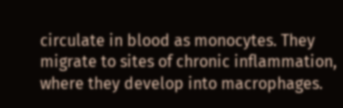circulate in blood as monocytes. They migrate to sites of chronic inflammation, where they develop into macrophages.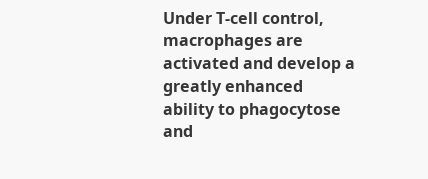Under T-cell control, macrophages are activated and develop a greatly enhanced ability to phagocytose and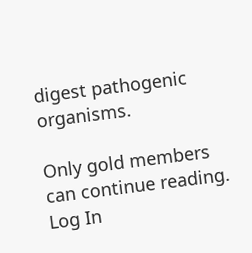digest pathogenic organisms.

Only gold members can continue reading. Log In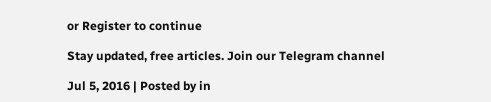or Register to continue

Stay updated, free articles. Join our Telegram channel

Jul 5, 2016 | Posted by in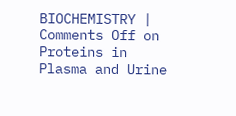BIOCHEMISTRY | Comments Off on Proteins in Plasma and Urine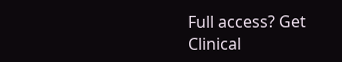Full access? Get Clinical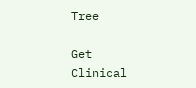Tree

Get Clinical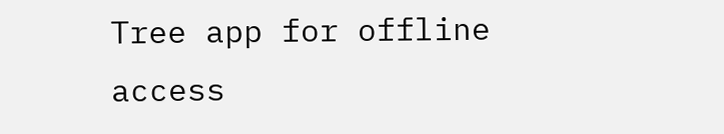Tree app for offline access